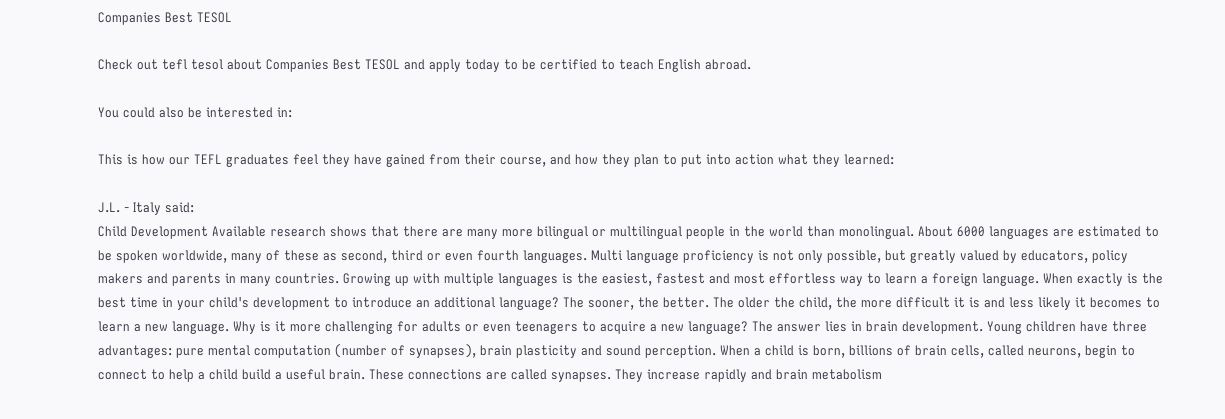Companies Best TESOL

Check out tefl tesol about Companies Best TESOL and apply today to be certified to teach English abroad.

You could also be interested in:

This is how our TEFL graduates feel they have gained from their course, and how they plan to put into action what they learned:

J.L. - Italy said:
Child Development Available research shows that there are many more bilingual or multilingual people in the world than monolingual. About 6000 languages are estimated to be spoken worldwide, many of these as second, third or even fourth languages. Multi language proficiency is not only possible, but greatly valued by educators, policy makers and parents in many countries. Growing up with multiple languages is the easiest, fastest and most effortless way to learn a foreign language. When exactly is the best time in your child's development to introduce an additional language? The sooner, the better. The older the child, the more difficult it is and less likely it becomes to learn a new language. Why is it more challenging for adults or even teenagers to acquire a new language? The answer lies in brain development. Young children have three advantages: pure mental computation (number of synapses), brain plasticity and sound perception. When a child is born, billions of brain cells, called neurons, begin to connect to help a child build a useful brain. These connections are called synapses. They increase rapidly and brain metabolism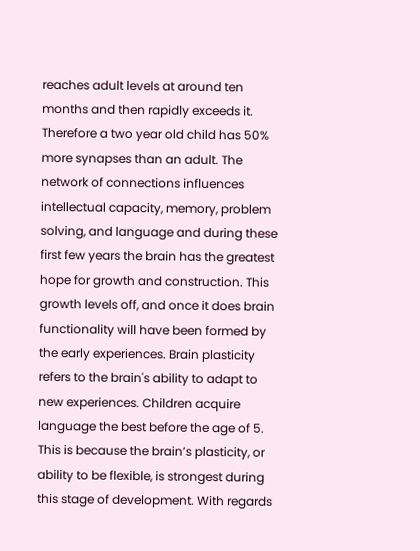reaches adult levels at around ten months and then rapidly exceeds it. Therefore a two year old child has 50% more synapses than an adult. The network of connections influences intellectual capacity, memory, problem solving, and language and during these first few years the brain has the greatest hope for growth and construction. This growth levels off, and once it does brain functionality will have been formed by the early experiences. Brain plasticity refers to the brain's ability to adapt to new experiences. Children acquire language the best before the age of 5. This is because the brain’s plasticity, or ability to be flexible, is strongest during this stage of development. With regards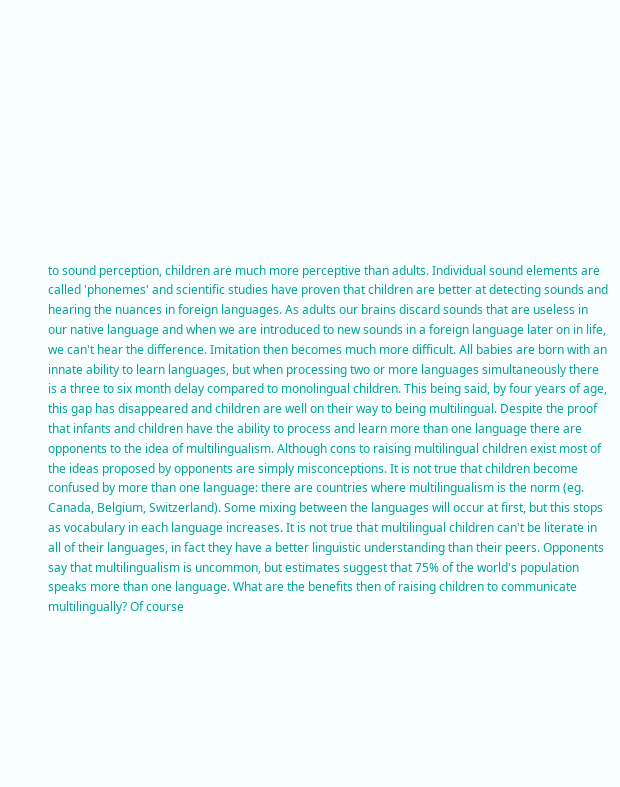to sound perception, children are much more perceptive than adults. Individual sound elements are called 'phonemes' and scientific studies have proven that children are better at detecting sounds and hearing the nuances in foreign languages. As adults our brains discard sounds that are useless in our native language and when we are introduced to new sounds in a foreign language later on in life, we can't hear the difference. Imitation then becomes much more difficult. All babies are born with an innate ability to learn languages, but when processing two or more languages simultaneously there is a three to six month delay compared to monolingual children. This being said, by four years of age, this gap has disappeared and children are well on their way to being multilingual. Despite the proof that infants and children have the ability to process and learn more than one language there are opponents to the idea of multilingualism. Although cons to raising multilingual children exist most of the ideas proposed by opponents are simply misconceptions. It is not true that children become confused by more than one language: there are countries where multilingualism is the norm (eg. Canada, Belgium, Switzerland). Some mixing between the languages will occur at first, but this stops as vocabulary in each language increases. It is not true that multilingual children can't be literate in all of their languages, in fact they have a better linguistic understanding than their peers. Opponents say that multilingualism is uncommon, but estimates suggest that 75% of the world's population speaks more than one language. What are the benefits then of raising children to communicate multilingually? Of course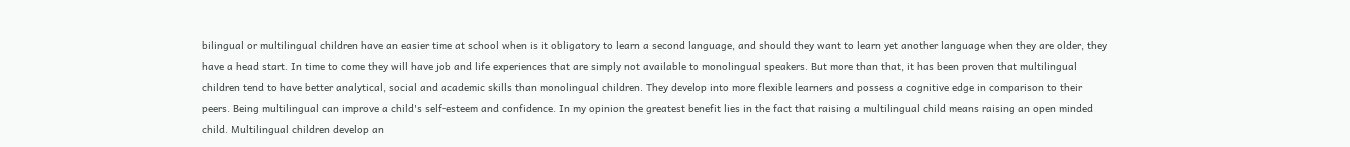bilingual or multilingual children have an easier time at school when is it obligatory to learn a second language, and should they want to learn yet another language when they are older, they have a head start. In time to come they will have job and life experiences that are simply not available to monolingual speakers. But more than that, it has been proven that multilingual children tend to have better analytical, social and academic skills than monolingual children. They develop into more flexible learners and possess a cognitive edge in comparison to their peers. Being multilingual can improve a child's self-esteem and confidence. In my opinion the greatest benefit lies in the fact that raising a multilingual child means raising an open minded child. Multilingual children develop an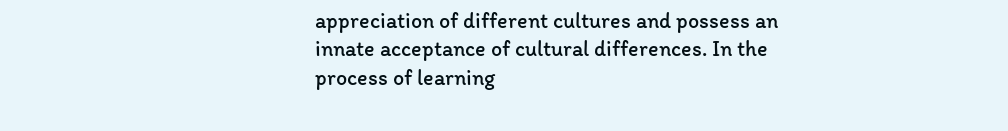appreciation of different cultures and possess an innate acceptance of cultural differences. In the process of learning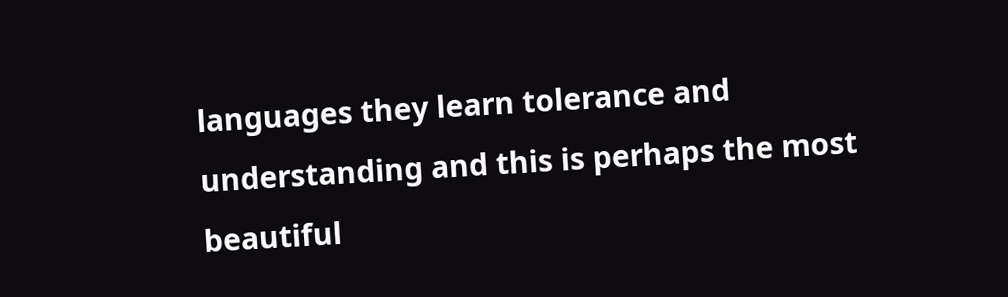languages they learn tolerance and understanding and this is perhaps the most beautiful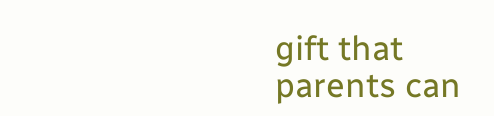gift that parents can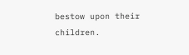bestow upon their children.